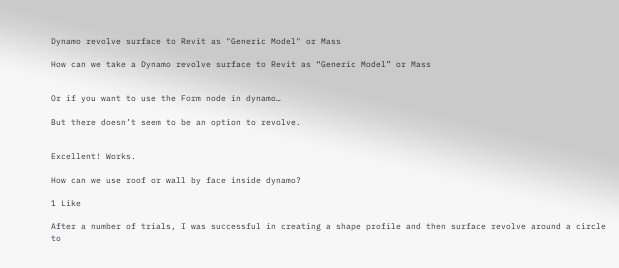Dynamo revolve surface to Revit as "Generic Model" or Mass

How can we take a Dynamo revolve surface to Revit as “Generic Model” or Mass


Or if you want to use the Form node in dynamo…

But there doesn’t seem to be an option to revolve.


Excellent! Works.

How can we use roof or wall by face inside dynamo?

1 Like

After a number of trials, I was successful in creating a shape profile and then surface revolve around a circle to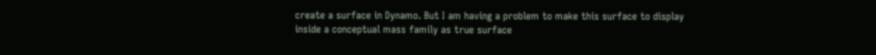create a surface in Dynamo. But I am having a problem to make this surface to display inside a conceptual mass family as true surface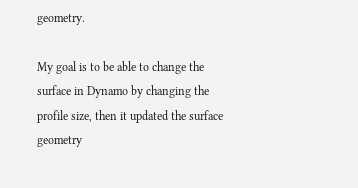geometry.

My goal is to be able to change the surface in Dynamo by changing the profile size, then it updated the surface geometry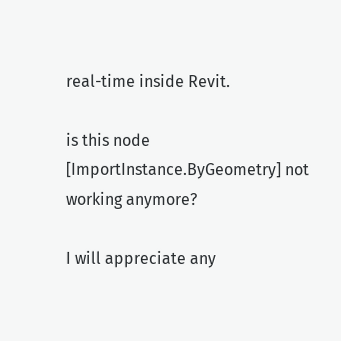real-time inside Revit.

is this node [ImportInstance.ByGeometry] not working anymore?

I will appreciate any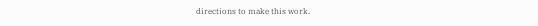directions to make this work.